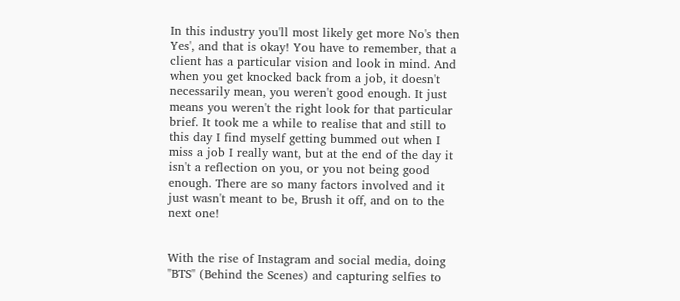In this industry you'll most likely get more No's then Yes', and that is okay! You have to remember, that a client has a particular vision and look in mind. And when you get knocked back from a job, it doesn't necessarily mean, you weren't good enough. It just means you weren't the right look for that particular brief. It took me a while to realise that and still to this day I find myself getting bummed out when I miss a job I really want, but at the end of the day it isn't a reflection on you, or you not being good enough. There are so many factors involved and it just wasn't meant to be, Brush it off, and on to the next one!


With the rise of Instagram and social media, doing "BTS" (Behind the Scenes) and capturing selfies to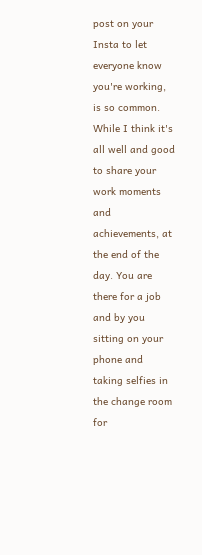post on your Insta to let everyone know you're working, is so common. While I think it's all well and good to share your work moments and achievements, at the end of the day. You are there for a job and by you sitting on your phone and taking selfies in the change room for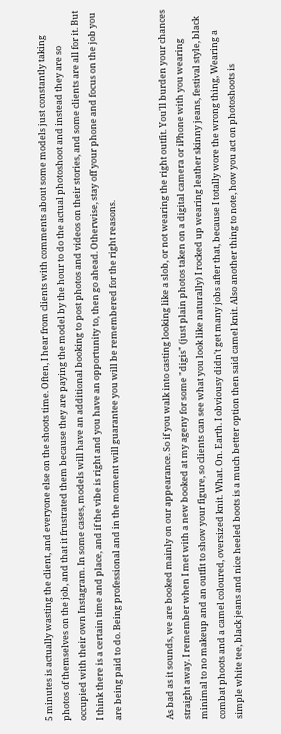5 minutes is actually wasting the client, and everyone else on the shoots time. Often, I hear from clients with comments about some models just constantly taking photos of themselves on the job, and that it frustrated them because they are paying the model by the hour to do the actual photoshoot and instead they are so occupied with their own Instagram. In some cases, models will have an additional booking to post photos and videos on their stories, and some clients are all for it. But I think there is a certain time and place, and if the vibe is right and you have an opportunity to, then go ahead. Otherwise, stay off your phone and focus on the job you are being paid to do. Being professional and in the moment will guarantee you will be remembered for the right reasons.


As bad as it sounds, we are booked mainly on our appearance. So if you walk into casting looking like a slob, or not wearing the right outfit. You'll burden your chances straight away. I remember when I met with a new booked at my ageny for some "digis" (just plain photos taken on a digital camera or iPhone with you wearing minimal to no makeup and an outfit to show your figure, so clients can see what you look like naturally) I rocked up wearing leather skinny jeans, festival style, black combat phoots and a camel coloured, oversized knit. What. On. Earth. I obviousy didn't get many jobs after that, because I totally wore the wrong thing, Wearing a simple white tee, black jeans and nice heeled boots is a much better option then said camel knit. Also another thing to note, how you act on photoshoots is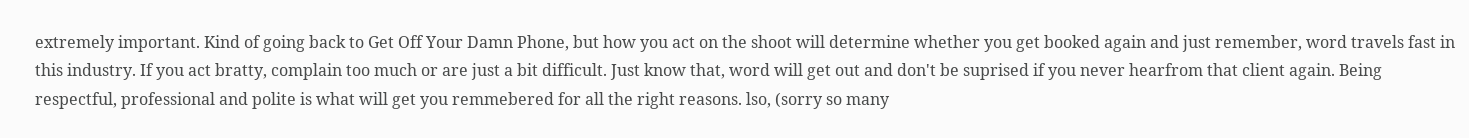extremely important. Kind of going back to Get Off Your Damn Phone, but how you act on the shoot will determine whether you get booked again and just remember, word travels fast in this industry. If you act bratty, complain too much or are just a bit difficult. Just know that, word will get out and don't be suprised if you never hearfrom that client again. Being respectful, professional and polite is what will get you remmebered for all the right reasons. lso, (sorry so many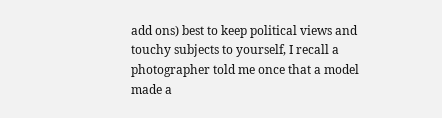add ons) best to keep political views and touchy subjects to yourself, I recall a photographer told me once that a model made a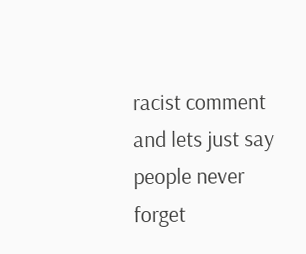racist comment and lets just say people never forget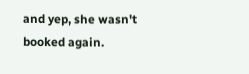and yep, she wasn't booked again.